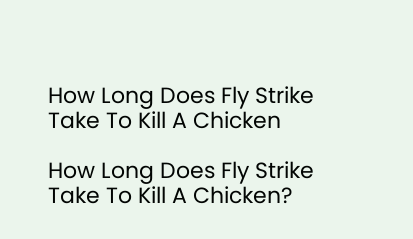How Long Does Fly Strike Take To Kill A Chicken

How Long Does Fly Strike Take To Kill A Chicken?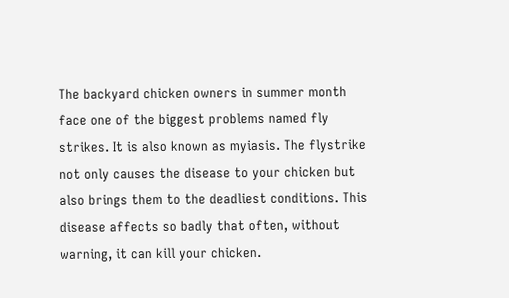The backyard chicken owners in summer month face one of the biggest problems named fly strikes. It is also known as myiasis. The flystrike not only causes the disease to your chicken but also brings them to the deadliest conditions. This disease affects so badly that often, without warning, it can kill your chicken.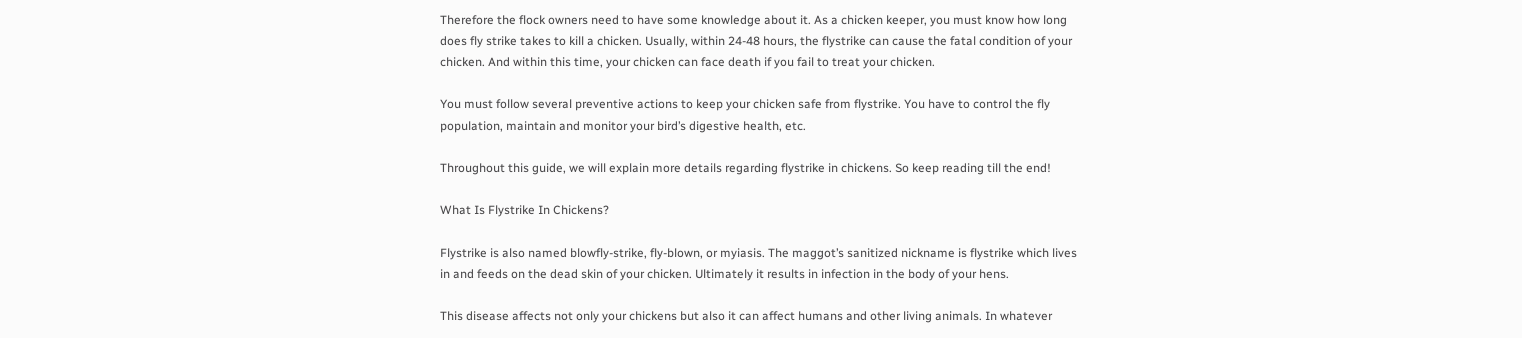Therefore the flock owners need to have some knowledge about it. As a chicken keeper, you must know how long does fly strike takes to kill a chicken. Usually, within 24-48 hours, the flystrike can cause the fatal condition of your chicken. And within this time, your chicken can face death if you fail to treat your chicken.

You must follow several preventive actions to keep your chicken safe from flystrike. You have to control the fly population, maintain and monitor your bird’s digestive health, etc.

Throughout this guide, we will explain more details regarding flystrike in chickens. So keep reading till the end!

What Is Flystrike In Chickens?

Flystrike is also named blowfly-strike, fly-blown, or myiasis. The maggot’s sanitized nickname is flystrike which lives in and feeds on the dead skin of your chicken. Ultimately it results in infection in the body of your hens.

This disease affects not only your chickens but also it can affect humans and other living animals. In whatever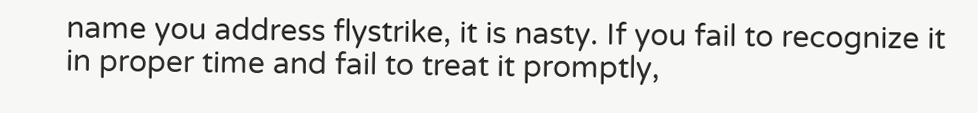name you address flystrike, it is nasty. If you fail to recognize it in proper time and fail to treat it promptly,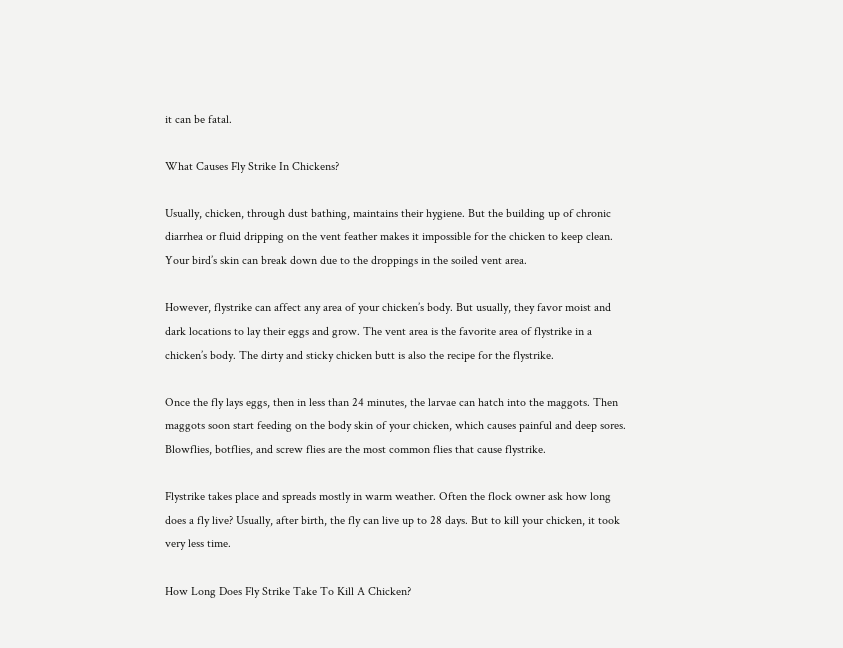it can be fatal.

What Causes Fly Strike In Chickens?

Usually, chicken, through dust bathing, maintains their hygiene. But the building up of chronic diarrhea or fluid dripping on the vent feather makes it impossible for the chicken to keep clean. Your bird’s skin can break down due to the droppings in the soiled vent area.

However, flystrike can affect any area of your chicken’s body. But usually, they favor moist and dark locations to lay their eggs and grow. The vent area is the favorite area of flystrike in a chicken’s body. The dirty and sticky chicken butt is also the recipe for the flystrike.

Once the fly lays eggs, then in less than 24 minutes, the larvae can hatch into the maggots. Then maggots soon start feeding on the body skin of your chicken, which causes painful and deep sores. Blowflies, botflies, and screw flies are the most common flies that cause flystrike.

Flystrike takes place and spreads mostly in warm weather. Often the flock owner ask how long does a fly live? Usually, after birth, the fly can live up to 28 days. But to kill your chicken, it took very less time.

How Long Does Fly Strike Take To Kill A Chicken?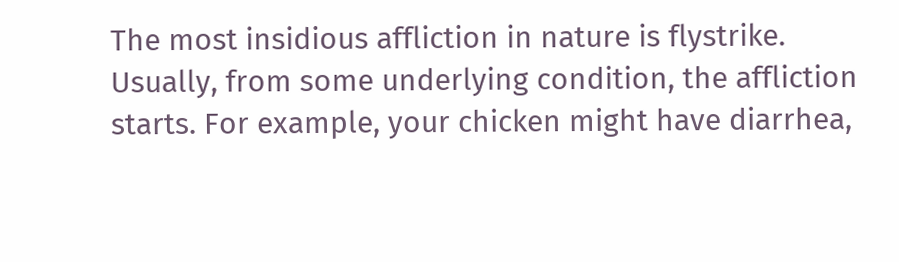The most insidious affliction in nature is flystrike. Usually, from some underlying condition, the affliction starts. For example, your chicken might have diarrhea,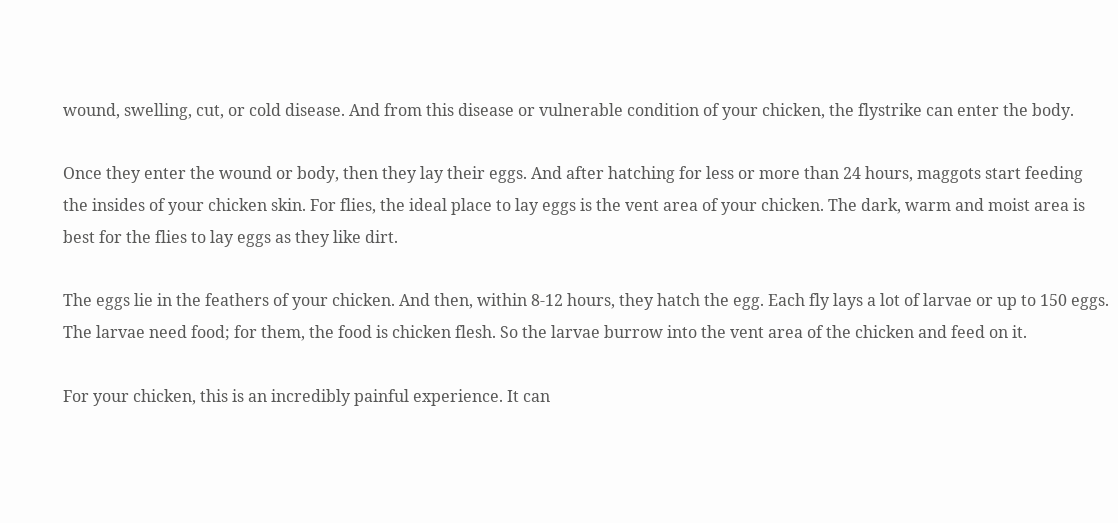wound, swelling, cut, or cold disease. And from this disease or vulnerable condition of your chicken, the flystrike can enter the body.

Once they enter the wound or body, then they lay their eggs. And after hatching for less or more than 24 hours, maggots start feeding the insides of your chicken skin. For flies, the ideal place to lay eggs is the vent area of your chicken. The dark, warm and moist area is best for the flies to lay eggs as they like dirt.

The eggs lie in the feathers of your chicken. And then, within 8-12 hours, they hatch the egg. Each fly lays a lot of larvae or up to 150 eggs. The larvae need food; for them, the food is chicken flesh. So the larvae burrow into the vent area of the chicken and feed on it.

For your chicken, this is an incredibly painful experience. It can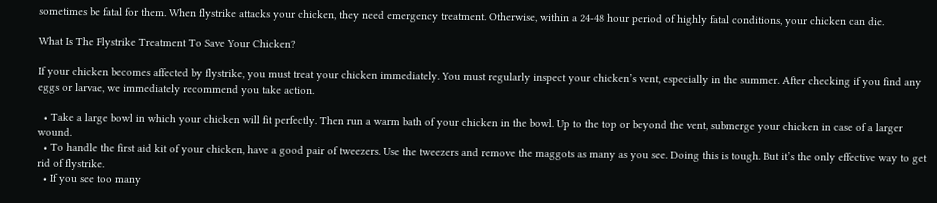sometimes be fatal for them. When flystrike attacks your chicken, they need emergency treatment. Otherwise, within a 24-48 hour period of highly fatal conditions, your chicken can die.

What Is The Flystrike Treatment To Save Your Chicken?

If your chicken becomes affected by flystrike, you must treat your chicken immediately. You must regularly inspect your chicken’s vent, especially in the summer. After checking if you find any eggs or larvae, we immediately recommend you take action.

  • Take a large bowl in which your chicken will fit perfectly. Then run a warm bath of your chicken in the bowl. Up to the top or beyond the vent, submerge your chicken in case of a larger wound.
  • To handle the first aid kit of your chicken, have a good pair of tweezers. Use the tweezers and remove the maggots as many as you see. Doing this is tough. But it’s the only effective way to get rid of flystrike.
  • If you see too many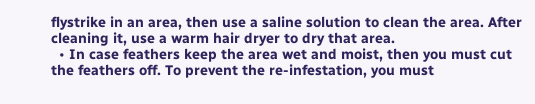flystrike in an area, then use a saline solution to clean the area. After cleaning it, use a warm hair dryer to dry that area.
  • In case feathers keep the area wet and moist, then you must cut the feathers off. To prevent the re-infestation, you must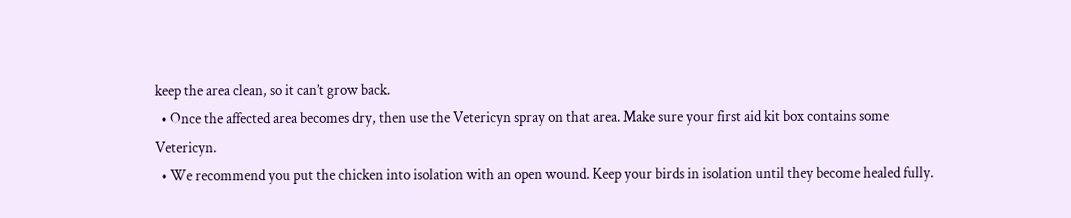keep the area clean, so it can’t grow back.
  • Once the affected area becomes dry, then use the Vetericyn spray on that area. Make sure your first aid kit box contains some Vetericyn.
  • We recommend you put the chicken into isolation with an open wound. Keep your birds in isolation until they become healed fully.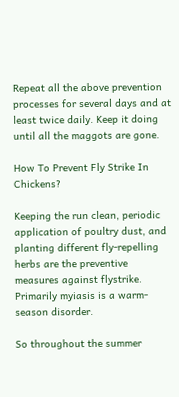Repeat all the above prevention processes for several days and at least twice daily. Keep it doing until all the maggots are gone.

How To Prevent Fly Strike In Chickens?

Keeping the run clean, periodic application of poultry dust, and planting different fly-repelling herbs are the preventive measures against flystrike. Primarily myiasis is a warm-season disorder.

So throughout the summer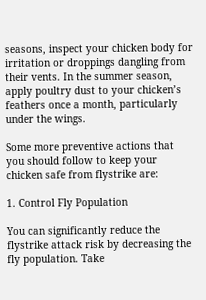seasons, inspect your chicken body for irritation or droppings dangling from their vents. In the summer season, apply poultry dust to your chicken’s feathers once a month, particularly under the wings.

Some more preventive actions that you should follow to keep your chicken safe from flystrike are:

1. Control Fly Population

You can significantly reduce the flystrike attack risk by decreasing the fly population. Take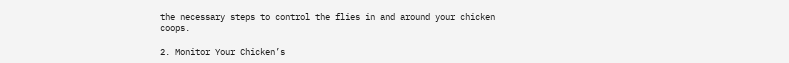the necessary steps to control the flies in and around your chicken coops.

2. Monitor Your Chicken’s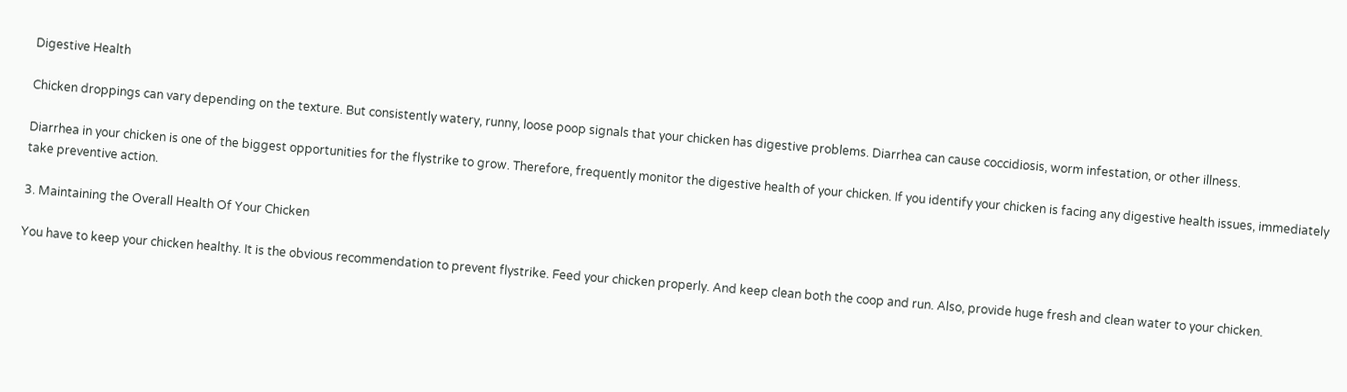Digestive Health

Chicken droppings can vary depending on the texture. But consistently watery, runny, loose poop signals that your chicken has digestive problems. Diarrhea can cause coccidiosis, worm infestation, or other illness.

Diarrhea in your chicken is one of the biggest opportunities for the flystrike to grow. Therefore, frequently monitor the digestive health of your chicken. If you identify your chicken is facing any digestive health issues, immediately take preventive action.

3. Maintaining the Overall Health Of Your Chicken

You have to keep your chicken healthy. It is the obvious recommendation to prevent flystrike. Feed your chicken properly. And keep clean both the coop and run. Also, provide huge fresh and clean water to your chicken.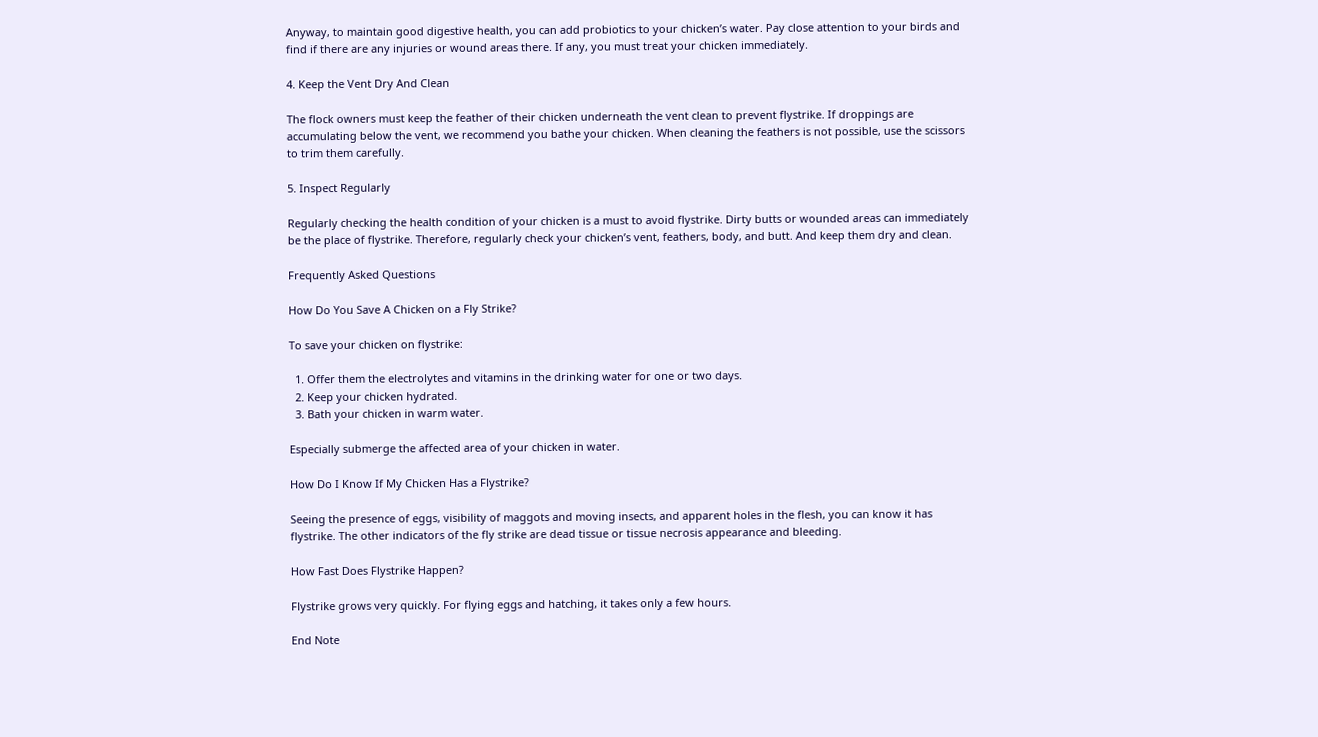Anyway, to maintain good digestive health, you can add probiotics to your chicken’s water. Pay close attention to your birds and find if there are any injuries or wound areas there. If any, you must treat your chicken immediately.

4. Keep the Vent Dry And Clean

The flock owners must keep the feather of their chicken underneath the vent clean to prevent flystrike. If droppings are accumulating below the vent, we recommend you bathe your chicken. When cleaning the feathers is not possible, use the scissors to trim them carefully.

5. Inspect Regularly

Regularly checking the health condition of your chicken is a must to avoid flystrike. Dirty butts or wounded areas can immediately be the place of flystrike. Therefore, regularly check your chicken’s vent, feathers, body, and butt. And keep them dry and clean.

Frequently Asked Questions

How Do You Save A Chicken on a Fly Strike?

To save your chicken on flystrike:

  1. Offer them the electrolytes and vitamins in the drinking water for one or two days.
  2. Keep your chicken hydrated.
  3. Bath your chicken in warm water.

Especially submerge the affected area of your chicken in water.

How Do I Know If My Chicken Has a Flystrike?

Seeing the presence of eggs, visibility of maggots and moving insects, and apparent holes in the flesh, you can know it has flystrike. The other indicators of the fly strike are dead tissue or tissue necrosis appearance and bleeding.

How Fast Does Flystrike Happen?

Flystrike grows very quickly. For flying eggs and hatching, it takes only a few hours.

End Note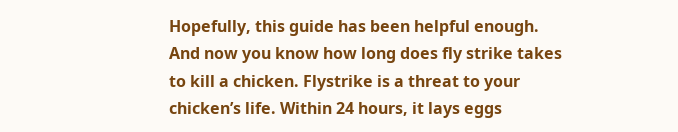Hopefully, this guide has been helpful enough. And now you know how long does fly strike takes to kill a chicken. Flystrike is a threat to your chicken’s life. Within 24 hours, it lays eggs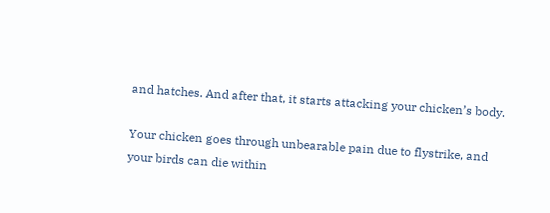and hatches. And after that, it starts attacking your chicken’s body.

Your chicken goes through unbearable pain due to flystrike, and your birds can die within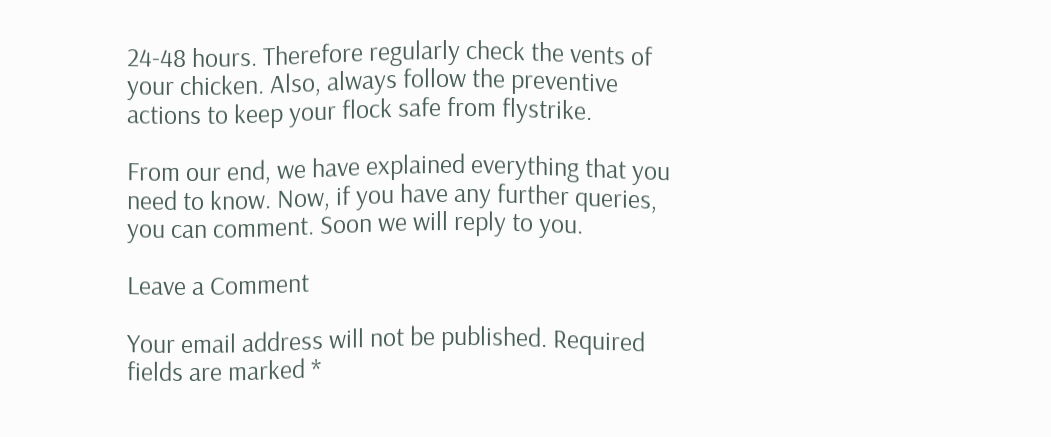24-48 hours. Therefore regularly check the vents of your chicken. Also, always follow the preventive actions to keep your flock safe from flystrike.

From our end, we have explained everything that you need to know. Now, if you have any further queries, you can comment. Soon we will reply to you.

Leave a Comment

Your email address will not be published. Required fields are marked *